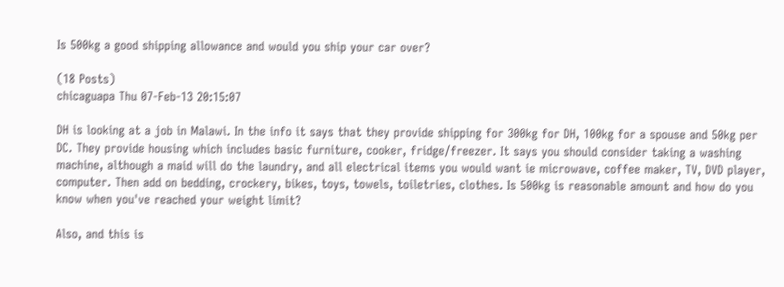Is 500kg a good shipping allowance and would you ship your car over?

(18 Posts)
chicaguapa Thu 07-Feb-13 20:15:07

DH is looking at a job in Malawi. In the info it says that they provide shipping for 300kg for DH, 100kg for a spouse and 50kg per DC. They provide housing which includes basic furniture, cooker, fridge/freezer. It says you should consider taking a washing machine, although a maid will do the laundry, and all electrical items you would want ie microwave, coffee maker, TV, DVD player, computer. Then add on bedding, crockery, bikes, toys, towels, toiletries, clothes. Is 500kg is reasonable amount and how do you know when you've reached your weight limit?

Also, and this is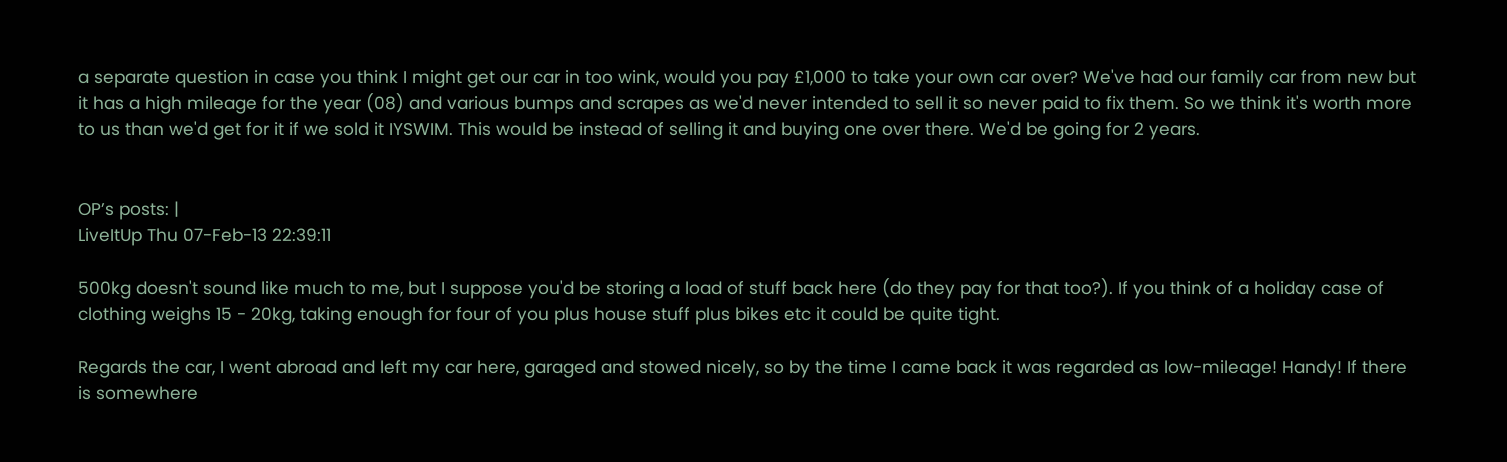a separate question in case you think I might get our car in too wink, would you pay £1,000 to take your own car over? We've had our family car from new but it has a high mileage for the year (08) and various bumps and scrapes as we'd never intended to sell it so never paid to fix them. So we think it's worth more to us than we'd get for it if we sold it IYSWIM. This would be instead of selling it and buying one over there. We'd be going for 2 years.


OP’s posts: |
LiveItUp Thu 07-Feb-13 22:39:11

500kg doesn't sound like much to me, but I suppose you'd be storing a load of stuff back here (do they pay for that too?). If you think of a holiday case of clothing weighs 15 - 20kg, taking enough for four of you plus house stuff plus bikes etc it could be quite tight.

Regards the car, I went abroad and left my car here, garaged and stowed nicely, so by the time I came back it was regarded as low-mileage! Handy! If there is somewhere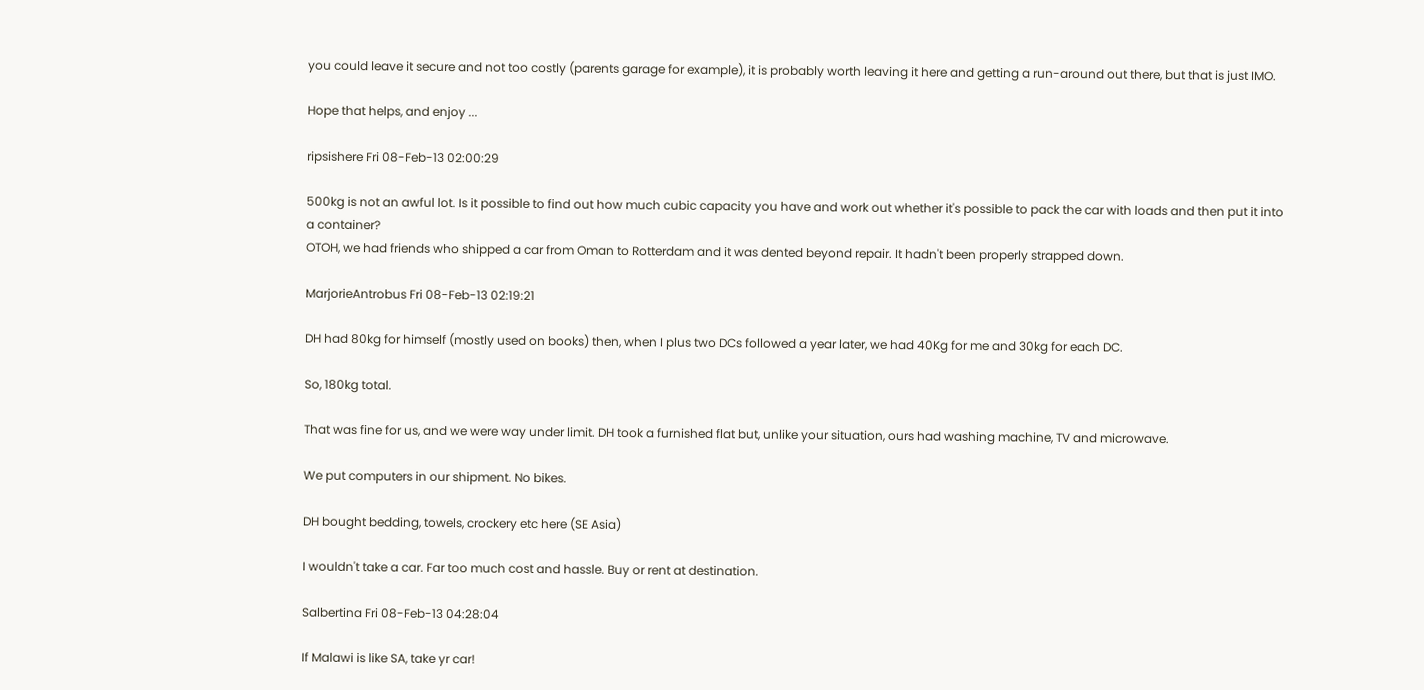you could leave it secure and not too costly (parents garage for example), it is probably worth leaving it here and getting a run-around out there, but that is just IMO.

Hope that helps, and enjoy ...

ripsishere Fri 08-Feb-13 02:00:29

500kg is not an awful lot. Is it possible to find out how much cubic capacity you have and work out whether it's possible to pack the car with loads and then put it into a container?
OTOH, we had friends who shipped a car from Oman to Rotterdam and it was dented beyond repair. It hadn't been properly strapped down.

MarjorieAntrobus Fri 08-Feb-13 02:19:21

DH had 80kg for himself (mostly used on books) then, when I plus two DCs followed a year later, we had 40Kg for me and 30kg for each DC.

So, 180kg total.

That was fine for us, and we were way under limit. DH took a furnished flat but, unlike your situation, ours had washing machine, TV and microwave.

We put computers in our shipment. No bikes.

DH bought bedding, towels, crockery etc here (SE Asia)

I wouldn't take a car. Far too much cost and hassle. Buy or rent at destination.

Salbertina Fri 08-Feb-13 04:28:04

If Malawi is like SA, take yr car!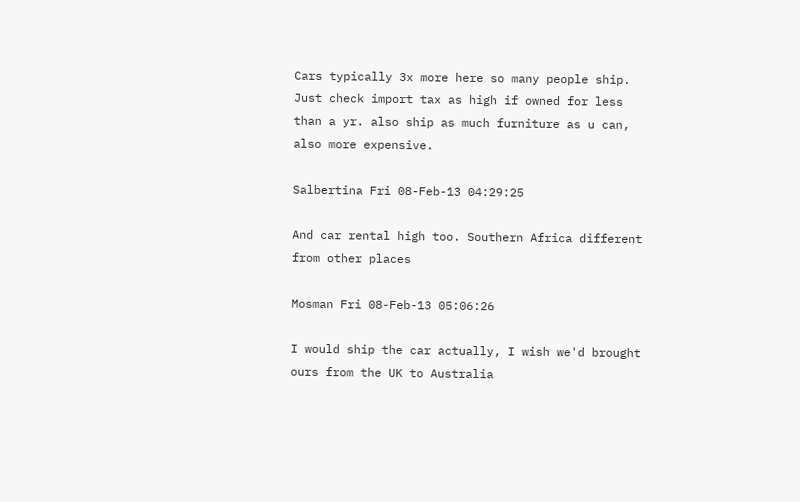Cars typically 3x more here so many people ship. Just check import tax as high if owned for less than a yr. also ship as much furniture as u can, also more expensive.

Salbertina Fri 08-Feb-13 04:29:25

And car rental high too. Southern Africa different from other places

Mosman Fri 08-Feb-13 05:06:26

I would ship the car actually, I wish we'd brought ours from the UK to Australia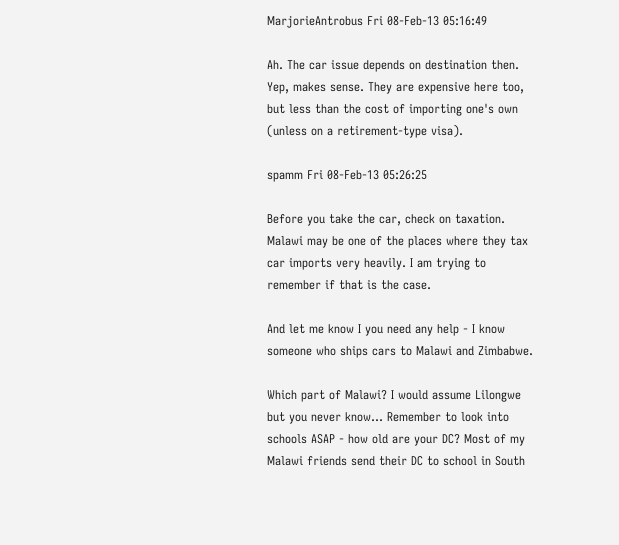MarjorieAntrobus Fri 08-Feb-13 05:16:49

Ah. The car issue depends on destination then. Yep, makes sense. They are expensive here too, but less than the cost of importing one's own (unless on a retirement-type visa).

spamm Fri 08-Feb-13 05:26:25

Before you take the car, check on taxation. Malawi may be one of the places where they tax car imports very heavily. I am trying to remember if that is the case.

And let me know I you need any help - I know someone who ships cars to Malawi and Zimbabwe.

Which part of Malawi? I would assume Lilongwe but you never know... Remember to look into schools ASAP - how old are your DC? Most of my Malawi friends send their DC to school in South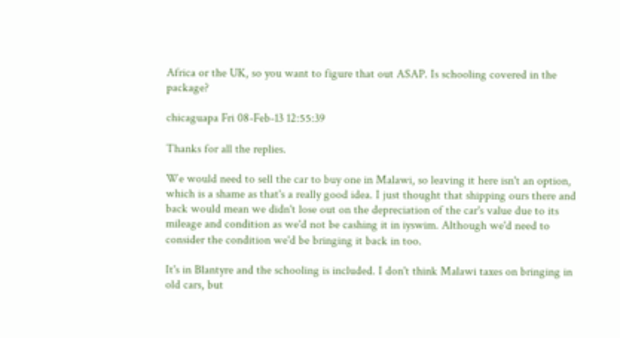Africa or the UK, so you want to figure that out ASAP. Is schooling covered in the package?

chicaguapa Fri 08-Feb-13 12:55:39

Thanks for all the replies.

We would need to sell the car to buy one in Malawi, so leaving it here isn't an option, which is a shame as that's a really good idea. I just thought that shipping ours there and back would mean we didn't lose out on the depreciation of the car's value due to its mileage and condition as we'd not be cashing it in iyswim. Although we'd need to consider the condition we'd be bringing it back in too.

It's in Blantyre and the schooling is included. I don't think Malawi taxes on bringing in old cars, but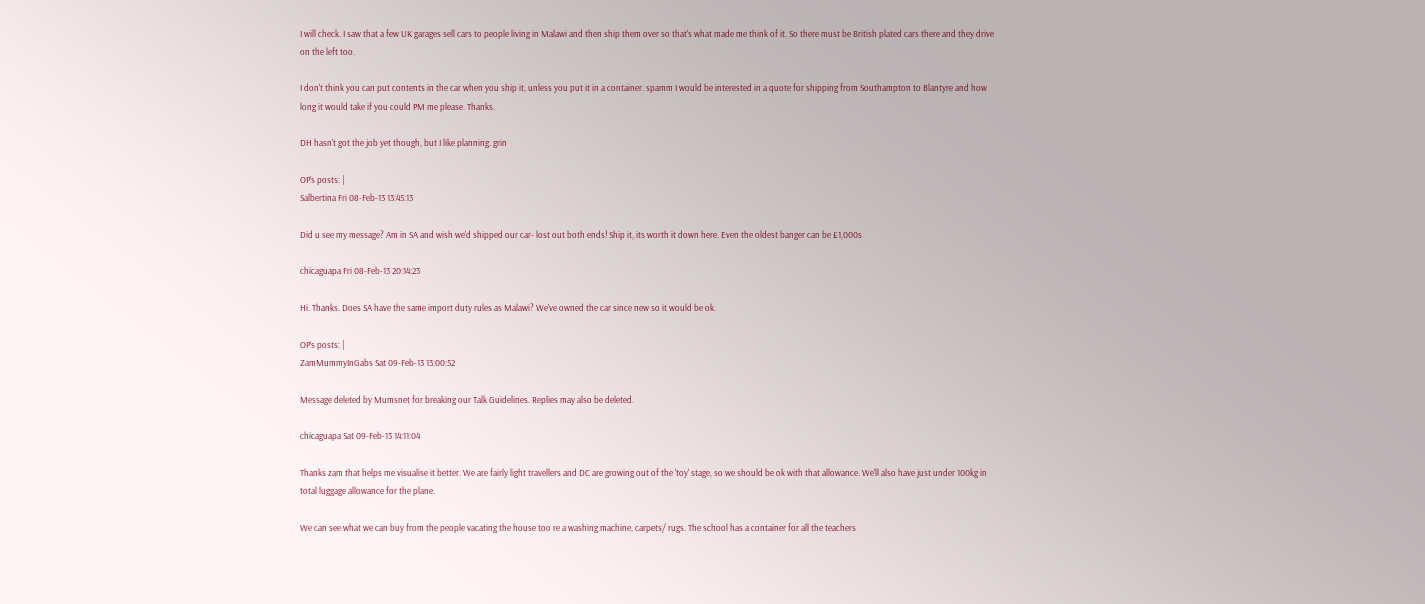I will check. I saw that a few UK garages sell cars to people living in Malawi and then ship them over so that's what made me think of it. So there must be British plated cars there and they drive on the left too.

I don't think you can put contents in the car when you ship it, unless you put it in a container. spamm I would be interested in a quote for shipping from Southampton to Blantyre and how long it would take if you could PM me please. Thanks.

DH hasn't got the job yet though, but I like planning. grin

OP’s posts: |
Salbertina Fri 08-Feb-13 13:45:13

Did u see my message? Am in SA and wish we'd shipped our car- lost out both ends! Ship it, its worth it down here. Even the oldest banger can be £1,000s

chicaguapa Fri 08-Feb-13 20:14:23

Hi. Thanks. Does SA have the same import duty rules as Malawi? We've owned the car since new so it would be ok.

OP’s posts: |
ZamMummyInGabs Sat 09-Feb-13 13:00:52

Message deleted by Mumsnet for breaking our Talk Guidelines. Replies may also be deleted.

chicaguapa Sat 09-Feb-13 14:11:04

Thanks zam that helps me visualise it better. We are fairly light travellers and DC are growing out of the 'toy' stage, so we should be ok with that allowance. We'll also have just under 100kg in total luggage allowance for the plane.

We can see what we can buy from the people vacating the house too re a washing machine, carpets/ rugs. The school has a container for all the teachers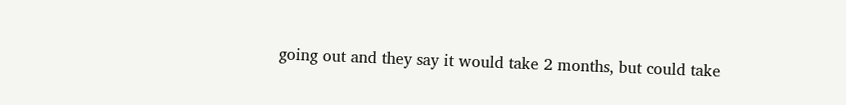going out and they say it would take 2 months, but could take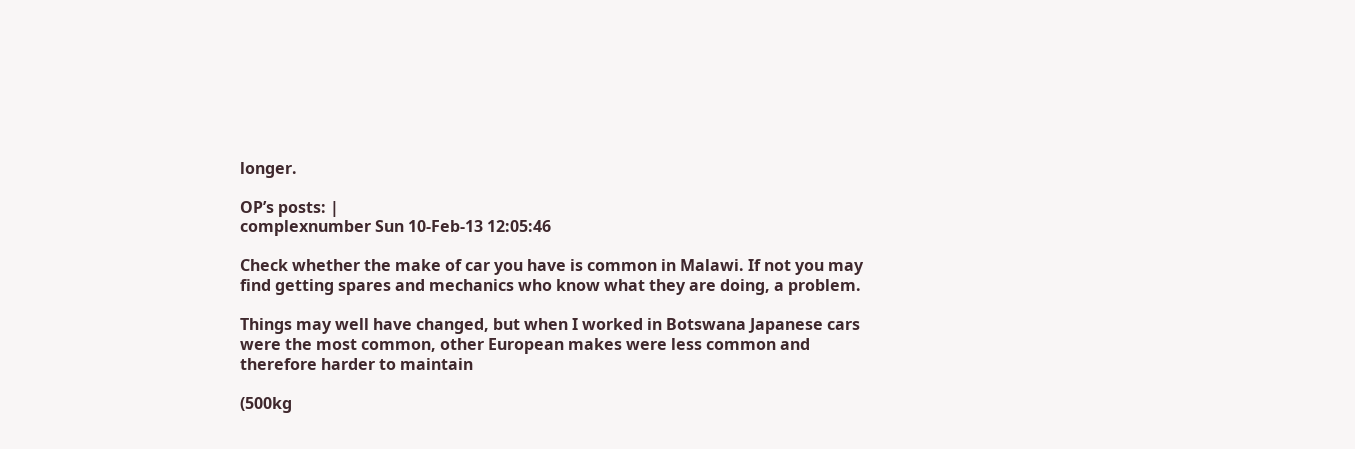longer.

OP’s posts: |
complexnumber Sun 10-Feb-13 12:05:46

Check whether the make of car you have is common in Malawi. If not you may find getting spares and mechanics who know what they are doing, a problem.

Things may well have changed, but when I worked in Botswana Japanese cars were the most common, other European makes were less common and therefore harder to maintain

(500kg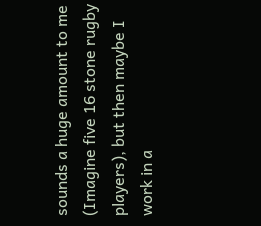sounds a huge amount to me (Imagine five 16 stone rugby players), but then maybe I work in a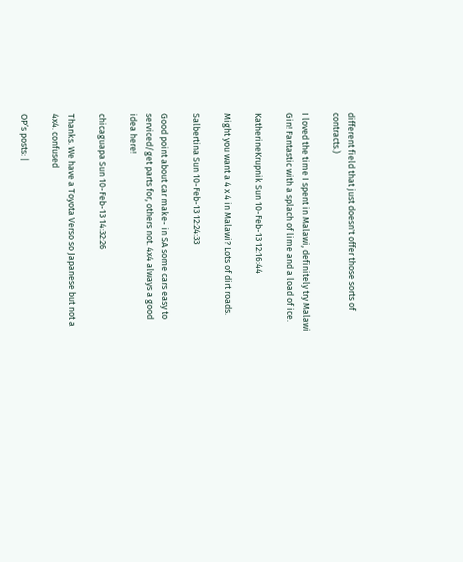different field that just doesn't offer those sorts of contracts.)

I loved the time I spent in Malawi, definitely try Malawi Gin! Fantastic with a splach of lime and a load of ice.

KatherineKrupnik Sun 10-Feb-13 12:16:44

Might you want a 4 x 4 in Malawi? Lots of dirt roads.

Salbertina Sun 10-Feb-13 12:24:33

Good point about car make- in SA some cars easy to serviced/get parts for, others not. 4x4 always a good idea here!

chicaguapa Sun 10-Feb-13 14:32:26

Thanks. We have a Toyota Verso so Japanese but not a 4x4. confused

OP’s posts: |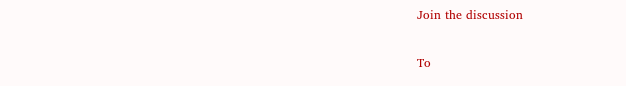Join the discussion

To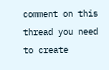comment on this thread you need to create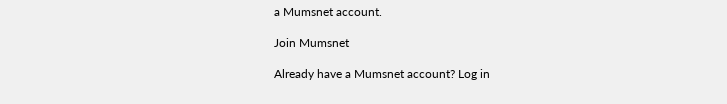a Mumsnet account.

Join Mumsnet

Already have a Mumsnet account? Log in